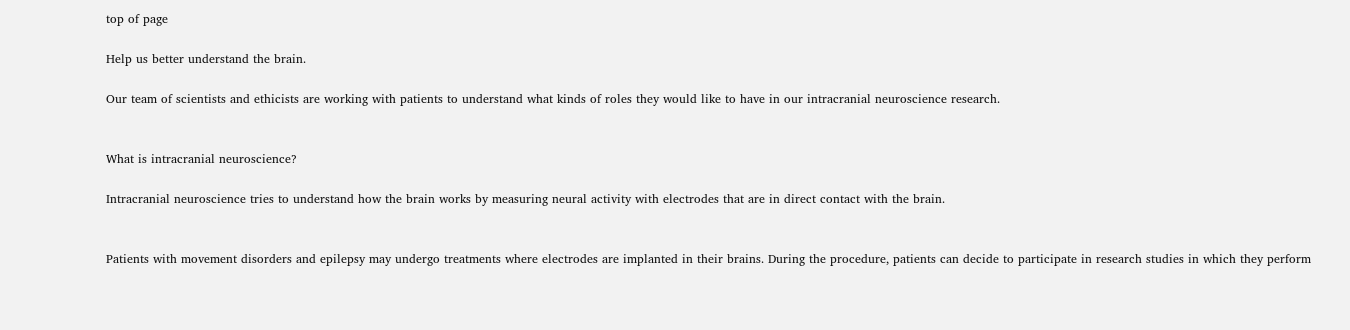top of page

Help us better understand the brain.

Our team of scientists and ethicists are working with patients to understand what kinds of roles they would like to have in our intracranial neuroscience research.


What is intracranial neuroscience?

Intracranial neuroscience tries to understand how the brain works by measuring neural activity with electrodes that are in direct contact with the brain.


Patients with movement disorders and epilepsy may undergo treatments where electrodes are implanted in their brains. During the procedure, patients can decide to participate in research studies in which they perform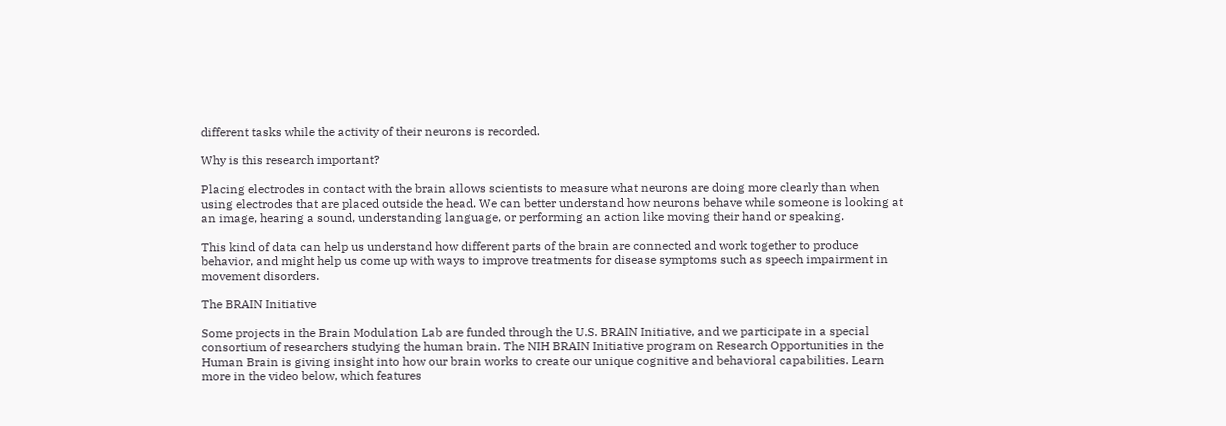different tasks while the activity of their neurons is recorded.

Why is this research important?

Placing electrodes in contact with the brain allows scientists to measure what neurons are doing more clearly than when using electrodes that are placed outside the head. We can better understand how neurons behave while someone is looking at an image, hearing a sound, understanding language, or performing an action like moving their hand or speaking.

This kind of data can help us understand how different parts of the brain are connected and work together to produce behavior, and might help us come up with ways to improve treatments for disease symptoms such as speech impairment in movement disorders.

The BRAIN Initiative

Some projects in the Brain Modulation Lab are funded through the U.S. BRAIN Initiative, and we participate in a special consortium of researchers studying the human brain. The NIH BRAIN Initiative program on Research Opportunities in the Human Brain is giving insight into how our brain works to create our unique cognitive and behavioral capabilities. Learn more in the video below, which features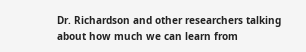Dr. Richardson and other researchers talking about how much we can learn from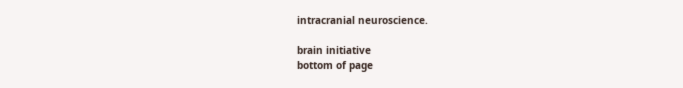intracranial neuroscience.

brain initiative
bottom of page